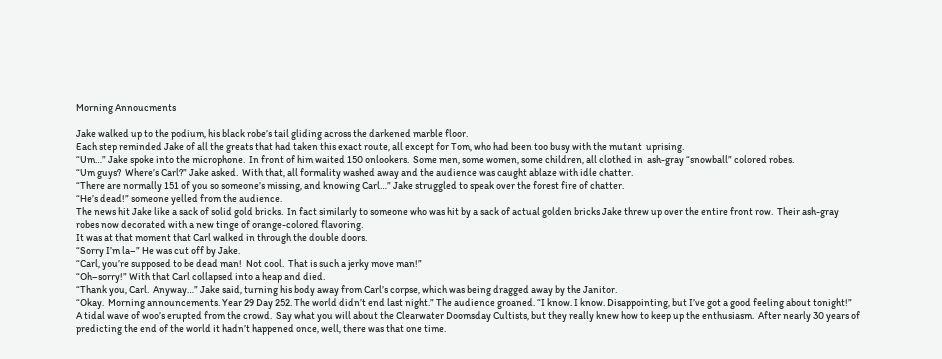Morning Annoucments

Jake walked up to the podium, his black robe’s tail gliding across the darkened marble floor.
Each step reminded Jake of all the greats that had taken this exact route, all except for Tom, who had been too busy with the mutant  uprising.
“Um…” Jake spoke into the microphone.  In front of him waited 150 onlookers.  Some men, some women, some children, all clothed in  ash-gray “snowball” colored robes.
“Um guys?  Where’s Carl?” Jake asked.  With that, all formality washed away and the audience was caught ablaze with idle chatter.
“There are normally 151 of you so someone’s missing, and knowing Carl…” Jake struggled to speak over the forest fire of chatter.
“He’s dead!” someone yelled from the audience.
The news hit Jake like a sack of solid gold bricks.  In fact similarly to someone who was hit by a sack of actual golden bricks Jake threw up over the entire front row.  Their ash-gray robes now decorated with a new tinge of orange-colored flavoring.
It was at that moment that Carl walked in through the double doors.
“Sorry I’m la–” He was cut off by Jake.
“Carl, you’re supposed to be dead man!  Not cool.  That is such a jerky move man!”
“Oh–sorry!” With that Carl collapsed into a heap and died.
“Thank you, Carl.  Anyway…” Jake said, turning his body away from Carl’s corpse, which was being dragged away by the Janitor.
“Okay.  Morning announcements. Year 29 Day 252. The world didn’t end last night.” The audience groaned. “I know. I know. Disappointing, but I’ve got a good feeling about tonight!”
A tidal wave of woo’s erupted from the crowd.  Say what you will about the Clearwater Doomsday Cultists, but they really knew how to keep up the enthusiasm.  After nearly 30 years of predicting the end of the world it hadn’t happened once, well, there was that one time.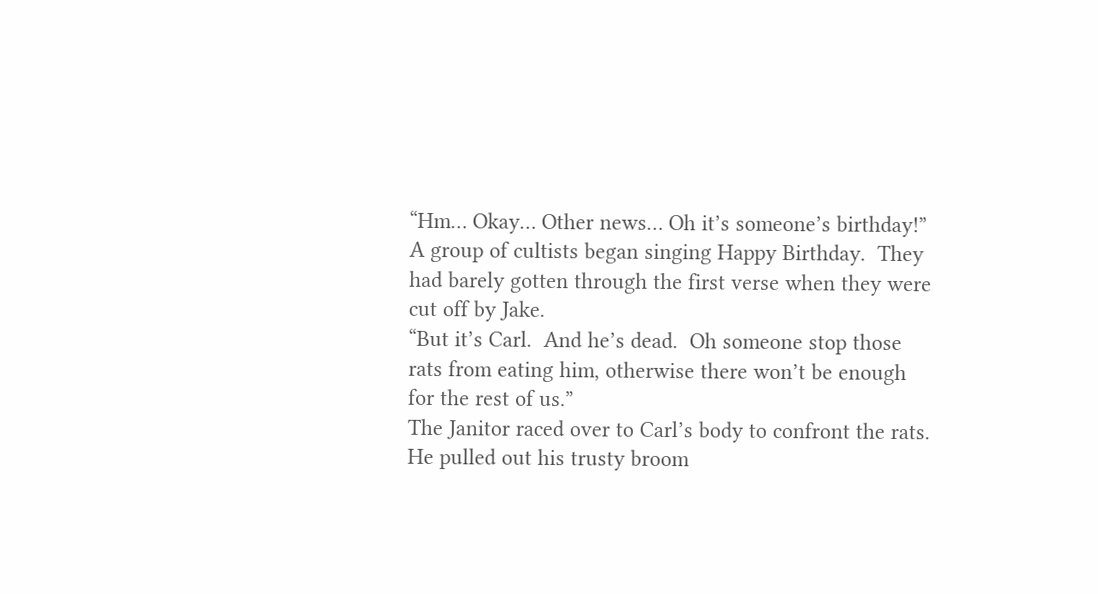“Hm… Okay… Other news… Oh it’s someone’s birthday!”
A group of cultists began singing Happy Birthday.  They had barely gotten through the first verse when they were cut off by Jake.
“But it’s Carl.  And he’s dead.  Oh someone stop those rats from eating him, otherwise there won’t be enough for the rest of us.”
The Janitor raced over to Carl’s body to confront the rats.  He pulled out his trusty broom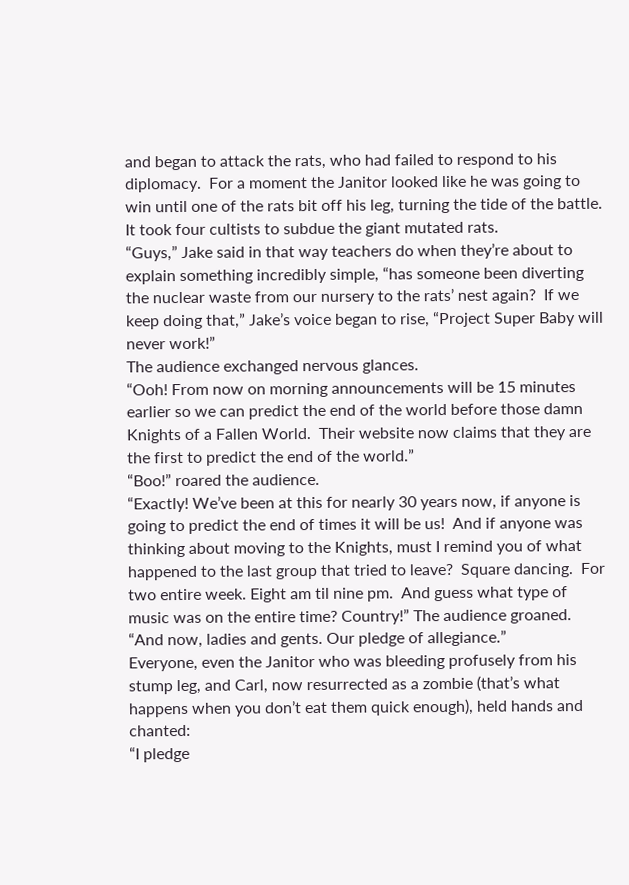and began to attack the rats, who had failed to respond to his diplomacy.  For a moment the Janitor looked like he was going to win until one of the rats bit off his leg, turning the tide of the battle.  It took four cultists to subdue the giant mutated rats.
“Guys,” Jake said in that way teachers do when they’re about to explain something incredibly simple, “has someone been diverting the nuclear waste from our nursery to the rats’ nest again?  If we keep doing that,” Jake’s voice began to rise, “Project Super Baby will never work!”
The audience exchanged nervous glances.
“Ooh! From now on morning announcements will be 15 minutes earlier so we can predict the end of the world before those damn Knights of a Fallen World.  Their website now claims that they are the first to predict the end of the world.”
“Boo!” roared the audience.
“Exactly! We’ve been at this for nearly 30 years now, if anyone is going to predict the end of times it will be us!  And if anyone was thinking about moving to the Knights, must I remind you of what happened to the last group that tried to leave?  Square dancing.  For two entire week. Eight am til nine pm.  And guess what type of music was on the entire time? Country!” The audience groaned.
“And now, ladies and gents. Our pledge of allegiance.”
Everyone, even the Janitor who was bleeding profusely from his stump leg, and Carl, now resurrected as a zombie (that’s what happens when you don’t eat them quick enough), held hands and chanted:
“I pledge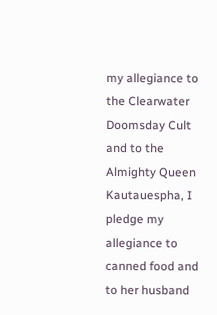my allegiance to the Clearwater Doomsday Cult and to the Almighty Queen Kautauespha, I pledge my allegiance to canned food and to her husband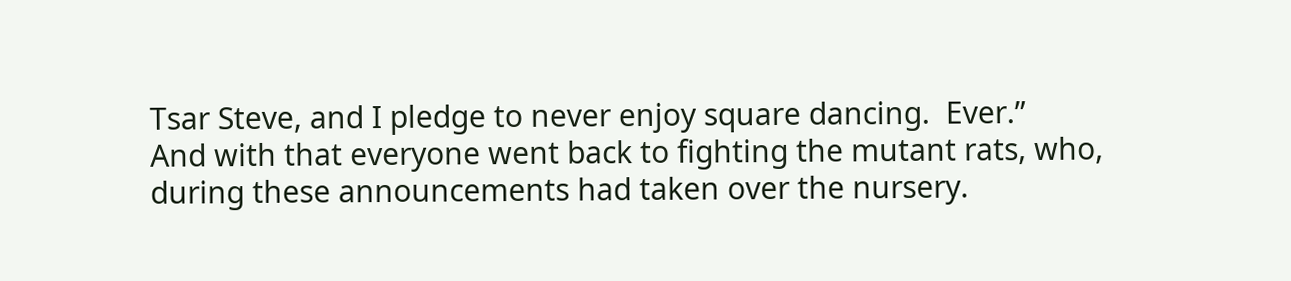Tsar Steve, and I pledge to never enjoy square dancing.  Ever.”
And with that everyone went back to fighting the mutant rats, who, during these announcements had taken over the nursery.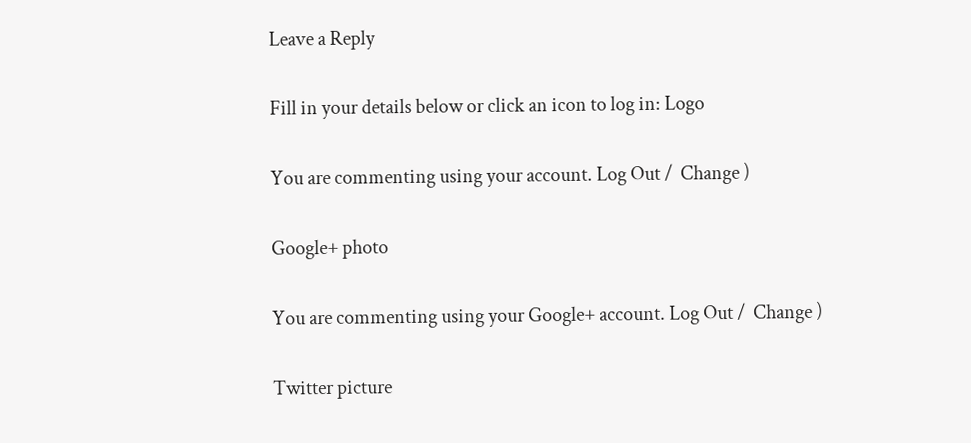Leave a Reply

Fill in your details below or click an icon to log in: Logo

You are commenting using your account. Log Out /  Change )

Google+ photo

You are commenting using your Google+ account. Log Out /  Change )

Twitter picture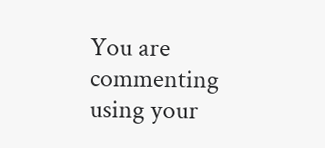You are commenting using your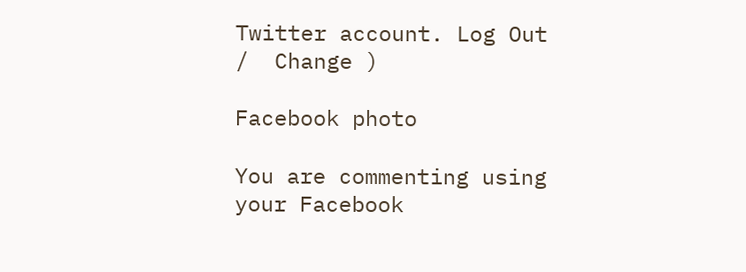Twitter account. Log Out /  Change )

Facebook photo

You are commenting using your Facebook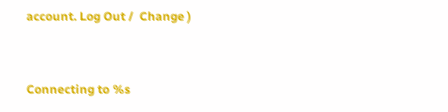account. Log Out /  Change )


Connecting to %s